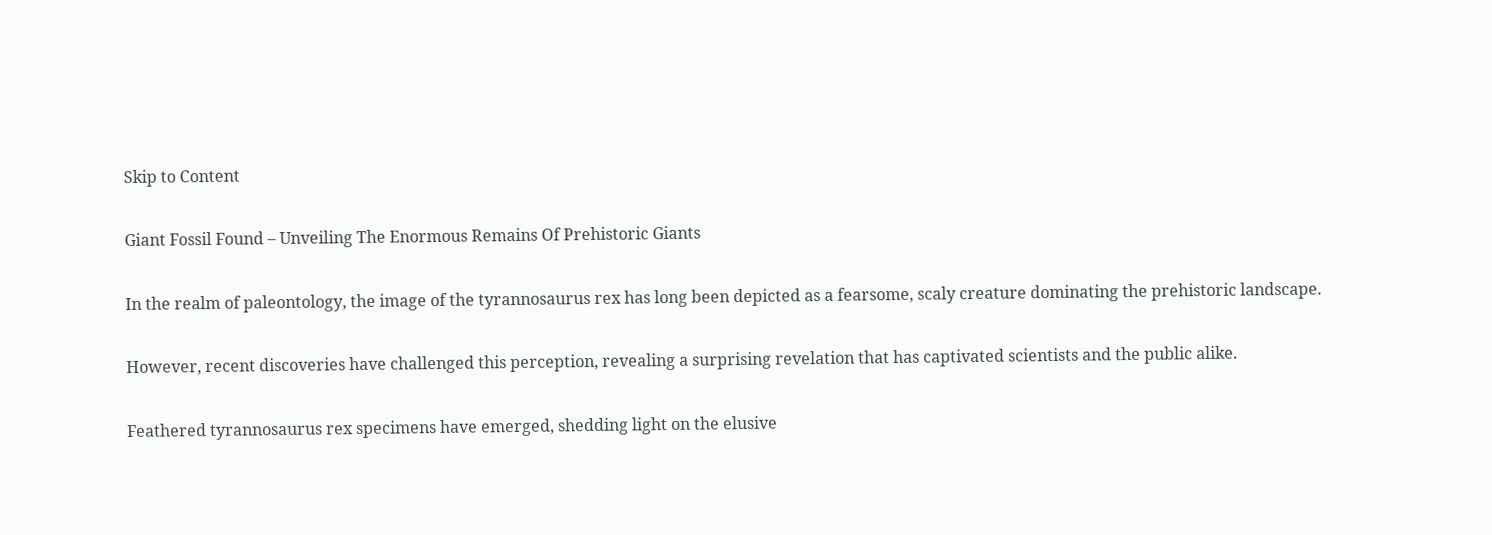Skip to Content

Giant Fossil Found – Unveiling The Enormous Remains Of Prehistoric Giants

In the realm of paleontology, the image of the tyrannosaurus rex has long been depicted as a fearsome, scaly creature dominating the prehistoric landscape.

However, recent discoveries have challenged this perception, revealing a surprising revelation that has captivated scientists and the public alike.

Feathered tyrannosaurus rex specimens have emerged, shedding light on the elusive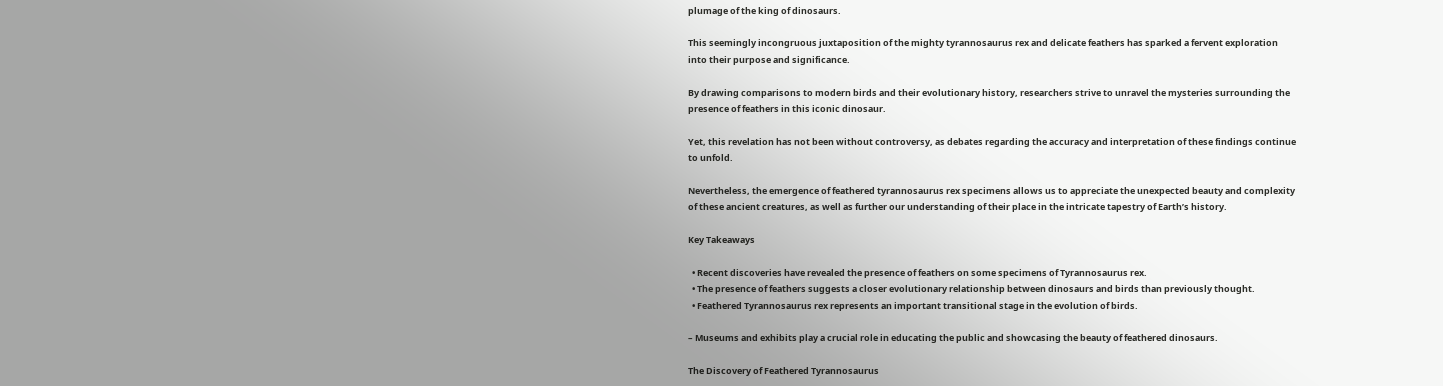plumage of the king of dinosaurs.

This seemingly incongruous juxtaposition of the mighty tyrannosaurus rex and delicate feathers has sparked a fervent exploration into their purpose and significance.

By drawing comparisons to modern birds and their evolutionary history, researchers strive to unravel the mysteries surrounding the presence of feathers in this iconic dinosaur.

Yet, this revelation has not been without controversy, as debates regarding the accuracy and interpretation of these findings continue to unfold.

Nevertheless, the emergence of feathered tyrannosaurus rex specimens allows us to appreciate the unexpected beauty and complexity of these ancient creatures, as well as further our understanding of their place in the intricate tapestry of Earth’s history.

Key Takeaways

  • Recent discoveries have revealed the presence of feathers on some specimens of Tyrannosaurus rex.
  • The presence of feathers suggests a closer evolutionary relationship between dinosaurs and birds than previously thought.
  • Feathered Tyrannosaurus rex represents an important transitional stage in the evolution of birds.

– Museums and exhibits play a crucial role in educating the public and showcasing the beauty of feathered dinosaurs.

The Discovery of Feathered Tyrannosaurus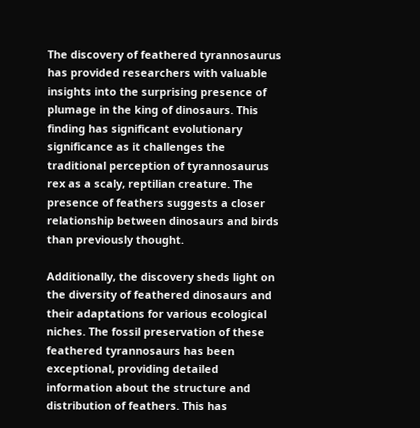The discovery of feathered tyrannosaurus has provided researchers with valuable insights into the surprising presence of plumage in the king of dinosaurs. This finding has significant evolutionary significance as it challenges the traditional perception of tyrannosaurus rex as a scaly, reptilian creature. The presence of feathers suggests a closer relationship between dinosaurs and birds than previously thought.

Additionally, the discovery sheds light on the diversity of feathered dinosaurs and their adaptations for various ecological niches. The fossil preservation of these feathered tyrannosaurs has been exceptional, providing detailed information about the structure and distribution of feathers. This has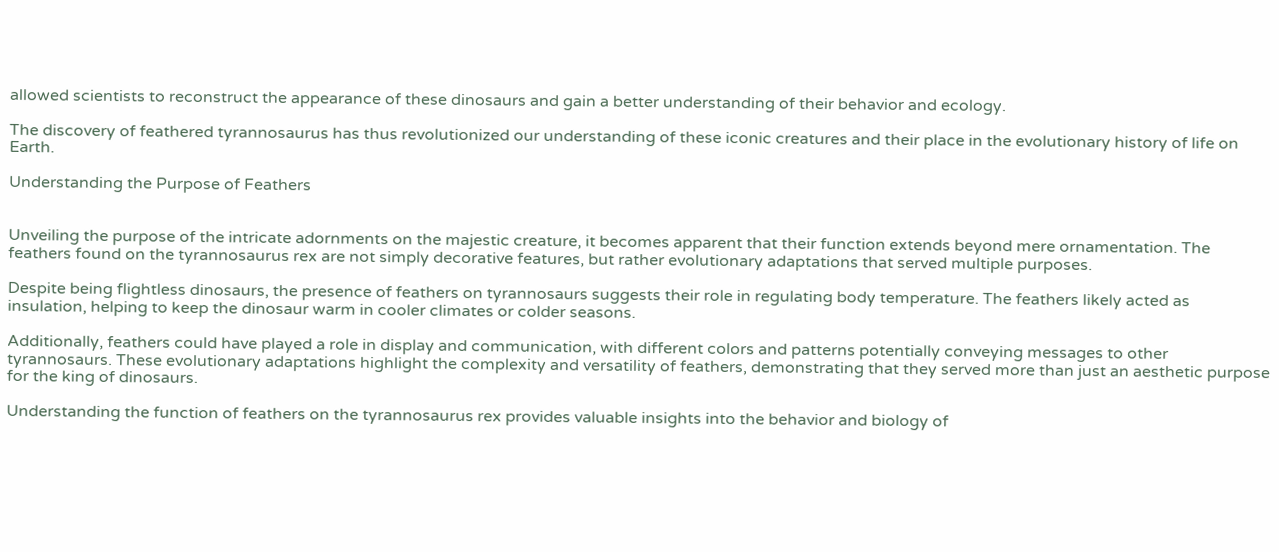allowed scientists to reconstruct the appearance of these dinosaurs and gain a better understanding of their behavior and ecology.

The discovery of feathered tyrannosaurus has thus revolutionized our understanding of these iconic creatures and their place in the evolutionary history of life on Earth.

Understanding the Purpose of Feathers


Unveiling the purpose of the intricate adornments on the majestic creature, it becomes apparent that their function extends beyond mere ornamentation. The feathers found on the tyrannosaurus rex are not simply decorative features, but rather evolutionary adaptations that served multiple purposes.

Despite being flightless dinosaurs, the presence of feathers on tyrannosaurs suggests their role in regulating body temperature. The feathers likely acted as insulation, helping to keep the dinosaur warm in cooler climates or colder seasons.

Additionally, feathers could have played a role in display and communication, with different colors and patterns potentially conveying messages to other tyrannosaurs. These evolutionary adaptations highlight the complexity and versatility of feathers, demonstrating that they served more than just an aesthetic purpose for the king of dinosaurs.

Understanding the function of feathers on the tyrannosaurus rex provides valuable insights into the behavior and biology of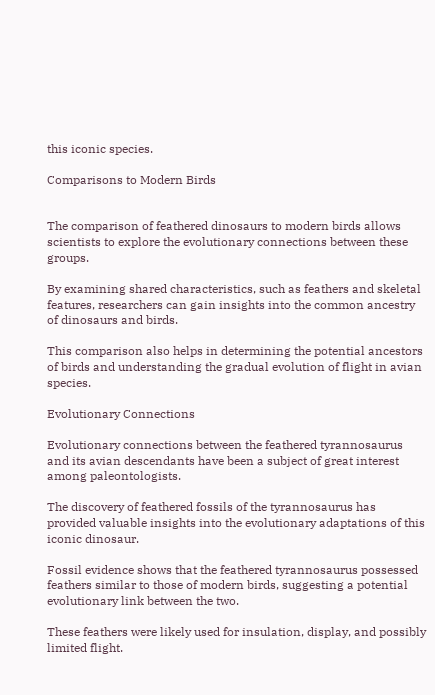this iconic species.

Comparisons to Modern Birds


The comparison of feathered dinosaurs to modern birds allows scientists to explore the evolutionary connections between these groups.

By examining shared characteristics, such as feathers and skeletal features, researchers can gain insights into the common ancestry of dinosaurs and birds.

This comparison also helps in determining the potential ancestors of birds and understanding the gradual evolution of flight in avian species.

Evolutionary Connections

Evolutionary connections between the feathered tyrannosaurus and its avian descendants have been a subject of great interest among paleontologists.

The discovery of feathered fossils of the tyrannosaurus has provided valuable insights into the evolutionary adaptations of this iconic dinosaur.

Fossil evidence shows that the feathered tyrannosaurus possessed feathers similar to those of modern birds, suggesting a potential evolutionary link between the two.

These feathers were likely used for insulation, display, and possibly limited flight.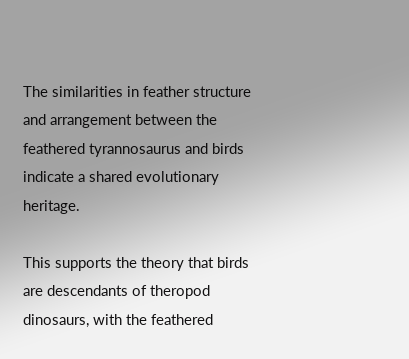The similarities in feather structure and arrangement between the feathered tyrannosaurus and birds indicate a shared evolutionary heritage.

This supports the theory that birds are descendants of theropod dinosaurs, with the feathered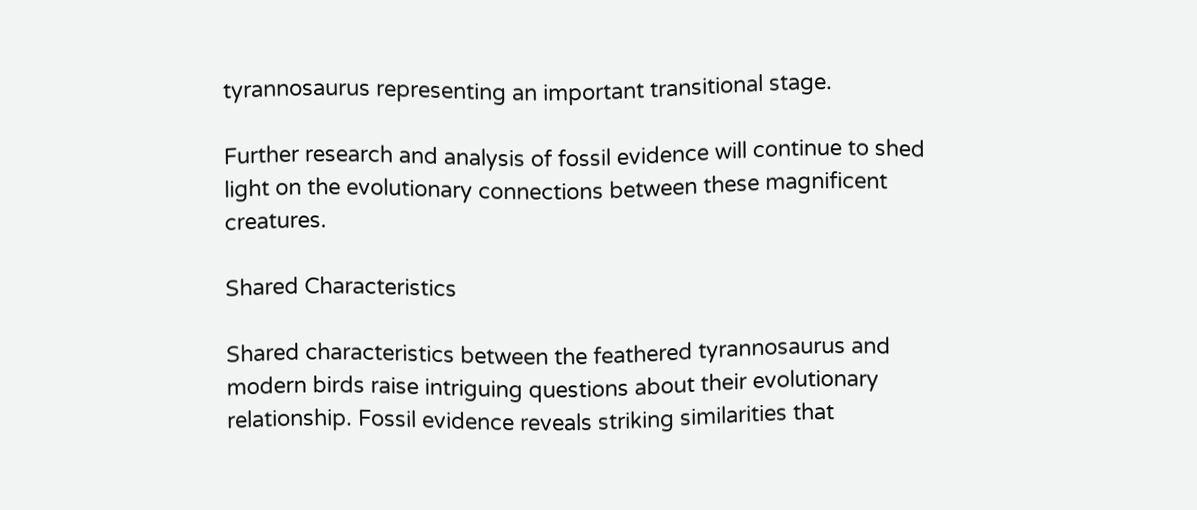tyrannosaurus representing an important transitional stage.

Further research and analysis of fossil evidence will continue to shed light on the evolutionary connections between these magnificent creatures.

Shared Characteristics

Shared characteristics between the feathered tyrannosaurus and modern birds raise intriguing questions about their evolutionary relationship. Fossil evidence reveals striking similarities that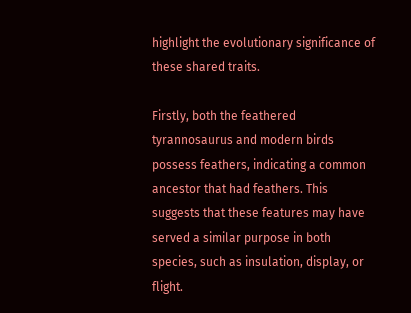highlight the evolutionary significance of these shared traits.

Firstly, both the feathered tyrannosaurus and modern birds possess feathers, indicating a common ancestor that had feathers. This suggests that these features may have served a similar purpose in both species, such as insulation, display, or flight.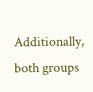Additionally, both groups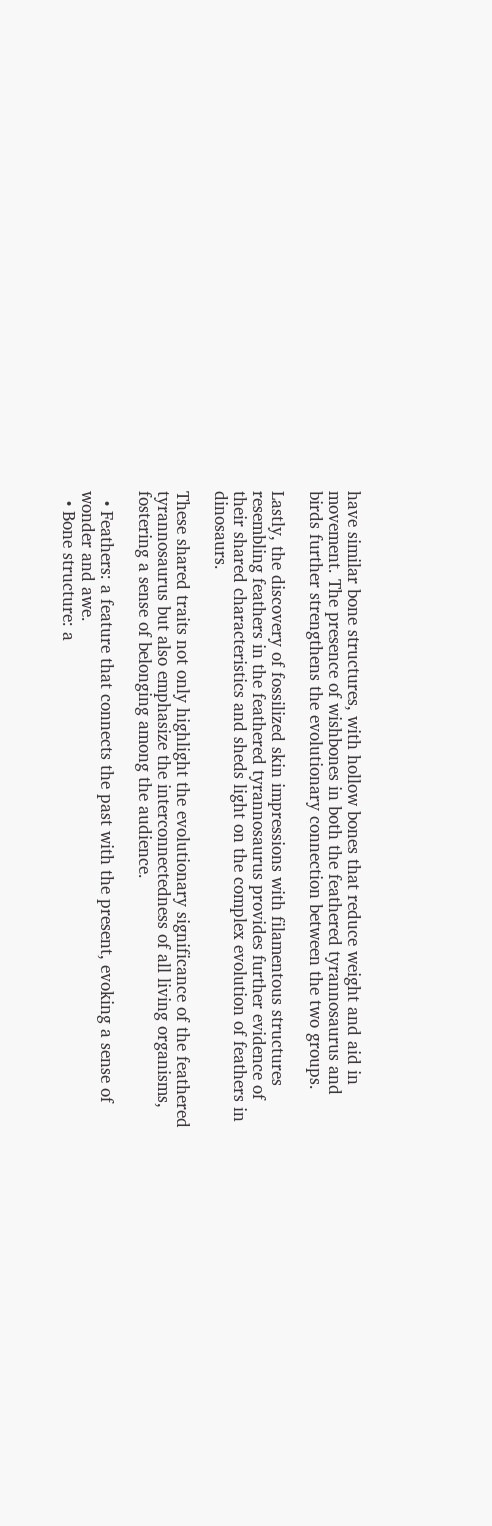have similar bone structures, with hollow bones that reduce weight and aid in movement. The presence of wishbones in both the feathered tyrannosaurus and birds further strengthens the evolutionary connection between the two groups.

Lastly, the discovery of fossilized skin impressions with filamentous structures resembling feathers in the feathered tyrannosaurus provides further evidence of their shared characteristics and sheds light on the complex evolution of feathers in dinosaurs.

These shared traits not only highlight the evolutionary significance of the feathered tyrannosaurus but also emphasize the interconnectedness of all living organisms, fostering a sense of belonging among the audience.

  • Feathers: a feature that connects the past with the present, evoking a sense of wonder and awe.
  • Bone structure: a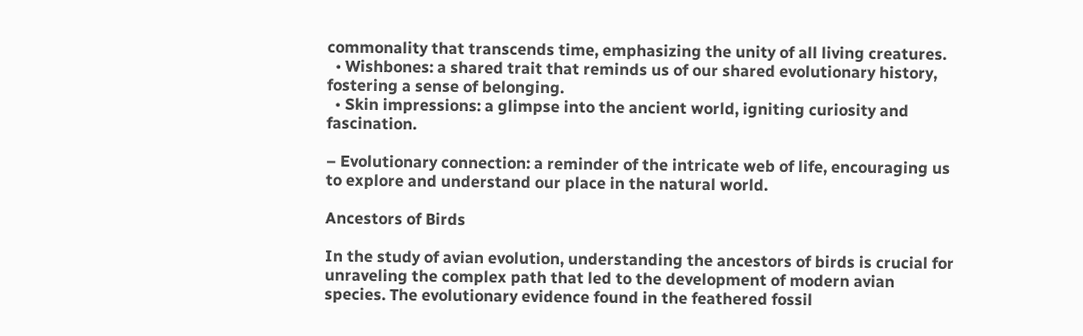commonality that transcends time, emphasizing the unity of all living creatures.
  • Wishbones: a shared trait that reminds us of our shared evolutionary history, fostering a sense of belonging.
  • Skin impressions: a glimpse into the ancient world, igniting curiosity and fascination.

– Evolutionary connection: a reminder of the intricate web of life, encouraging us to explore and understand our place in the natural world.

Ancestors of Birds

In the study of avian evolution, understanding the ancestors of birds is crucial for unraveling the complex path that led to the development of modern avian species. The evolutionary evidence found in the feathered fossil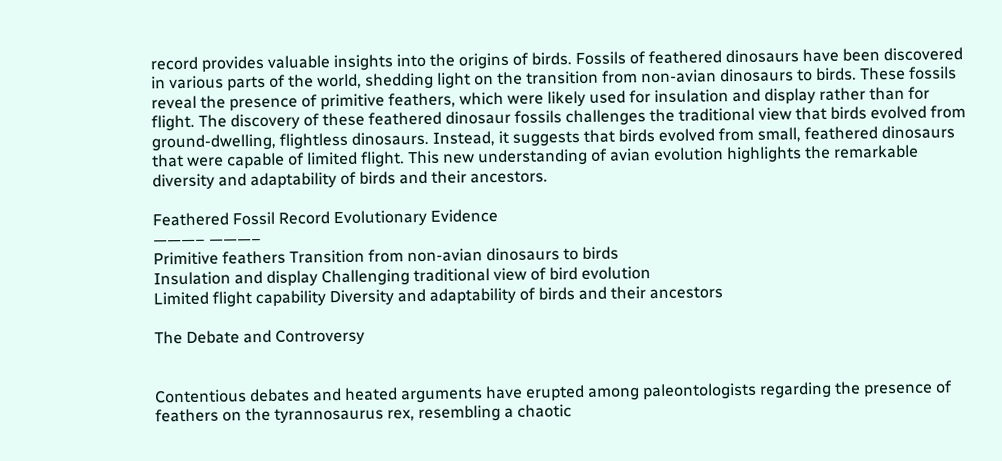record provides valuable insights into the origins of birds. Fossils of feathered dinosaurs have been discovered in various parts of the world, shedding light on the transition from non-avian dinosaurs to birds. These fossils reveal the presence of primitive feathers, which were likely used for insulation and display rather than for flight. The discovery of these feathered dinosaur fossils challenges the traditional view that birds evolved from ground-dwelling, flightless dinosaurs. Instead, it suggests that birds evolved from small, feathered dinosaurs that were capable of limited flight. This new understanding of avian evolution highlights the remarkable diversity and adaptability of birds and their ancestors.

Feathered Fossil Record Evolutionary Evidence
———– ———–
Primitive feathers Transition from non-avian dinosaurs to birds
Insulation and display Challenging traditional view of bird evolution
Limited flight capability Diversity and adaptability of birds and their ancestors

The Debate and Controversy


Contentious debates and heated arguments have erupted among paleontologists regarding the presence of feathers on the tyrannosaurus rex, resembling a chaotic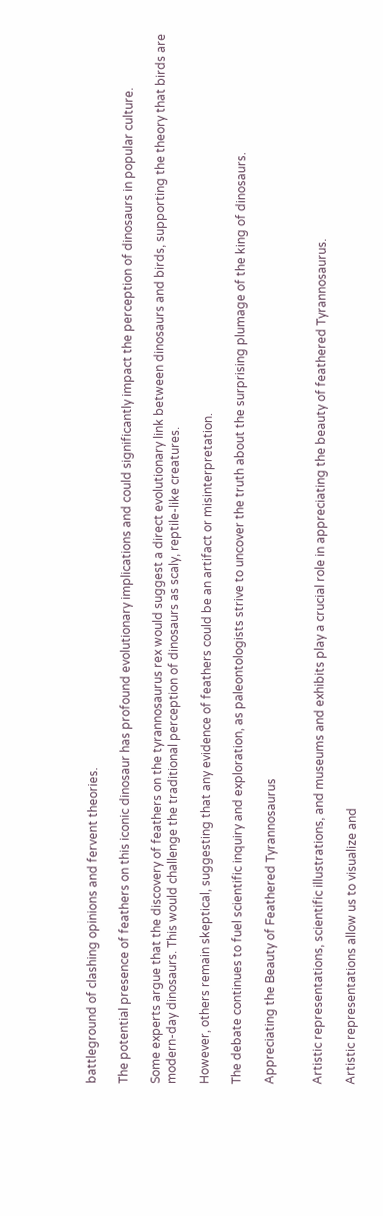battleground of clashing opinions and fervent theories.

The potential presence of feathers on this iconic dinosaur has profound evolutionary implications and could significantly impact the perception of dinosaurs in popular culture.

Some experts argue that the discovery of feathers on the tyrannosaurus rex would suggest a direct evolutionary link between dinosaurs and birds, supporting the theory that birds are modern-day dinosaurs. This would challenge the traditional perception of dinosaurs as scaly, reptile-like creatures.

However, others remain skeptical, suggesting that any evidence of feathers could be an artifact or misinterpretation.

The debate continues to fuel scientific inquiry and exploration, as paleontologists strive to uncover the truth about the surprising plumage of the king of dinosaurs.

Appreciating the Beauty of Feathered Tyrannosaurus


Artistic representations, scientific illustrations, and museums and exhibits play a crucial role in appreciating the beauty of feathered Tyrannosaurus.

Artistic representations allow us to visualize and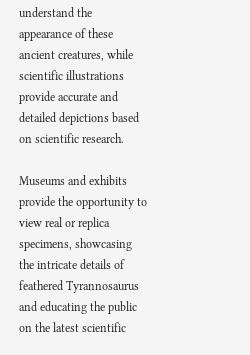understand the appearance of these ancient creatures, while scientific illustrations provide accurate and detailed depictions based on scientific research.

Museums and exhibits provide the opportunity to view real or replica specimens, showcasing the intricate details of feathered Tyrannosaurus and educating the public on the latest scientific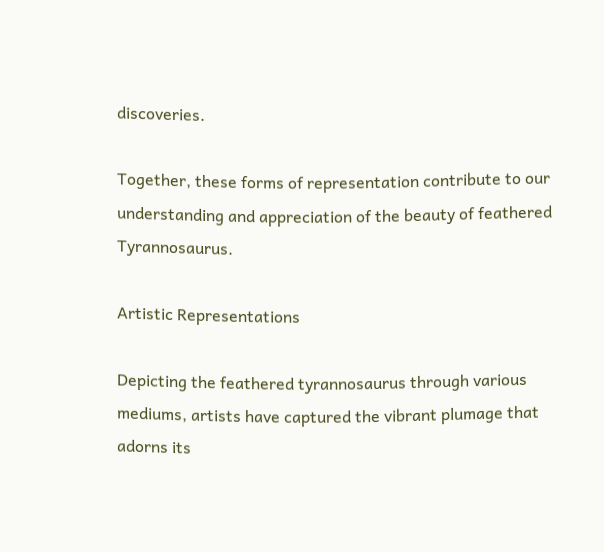discoveries.

Together, these forms of representation contribute to our understanding and appreciation of the beauty of feathered Tyrannosaurus.

Artistic Representations

Depicting the feathered tyrannosaurus through various mediums, artists have captured the vibrant plumage that adorns its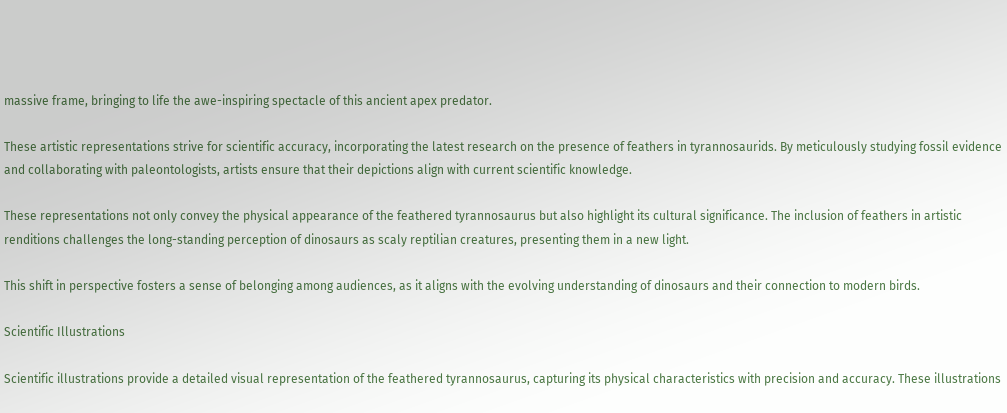massive frame, bringing to life the awe-inspiring spectacle of this ancient apex predator.

These artistic representations strive for scientific accuracy, incorporating the latest research on the presence of feathers in tyrannosaurids. By meticulously studying fossil evidence and collaborating with paleontologists, artists ensure that their depictions align with current scientific knowledge.

These representations not only convey the physical appearance of the feathered tyrannosaurus but also highlight its cultural significance. The inclusion of feathers in artistic renditions challenges the long-standing perception of dinosaurs as scaly reptilian creatures, presenting them in a new light.

This shift in perspective fosters a sense of belonging among audiences, as it aligns with the evolving understanding of dinosaurs and their connection to modern birds.

Scientific Illustrations

Scientific illustrations provide a detailed visual representation of the feathered tyrannosaurus, capturing its physical characteristics with precision and accuracy. These illustrations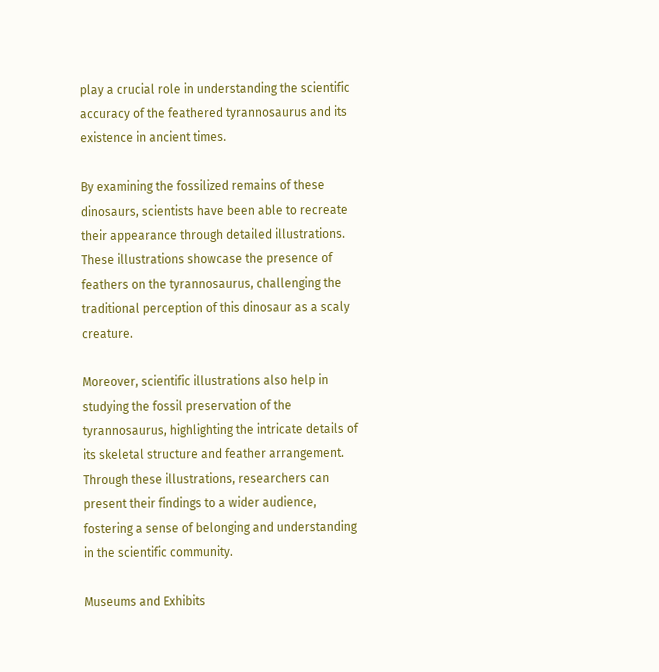play a crucial role in understanding the scientific accuracy of the feathered tyrannosaurus and its existence in ancient times.

By examining the fossilized remains of these dinosaurs, scientists have been able to recreate their appearance through detailed illustrations. These illustrations showcase the presence of feathers on the tyrannosaurus, challenging the traditional perception of this dinosaur as a scaly creature.

Moreover, scientific illustrations also help in studying the fossil preservation of the tyrannosaurus, highlighting the intricate details of its skeletal structure and feather arrangement. Through these illustrations, researchers can present their findings to a wider audience, fostering a sense of belonging and understanding in the scientific community.

Museums and Exhibits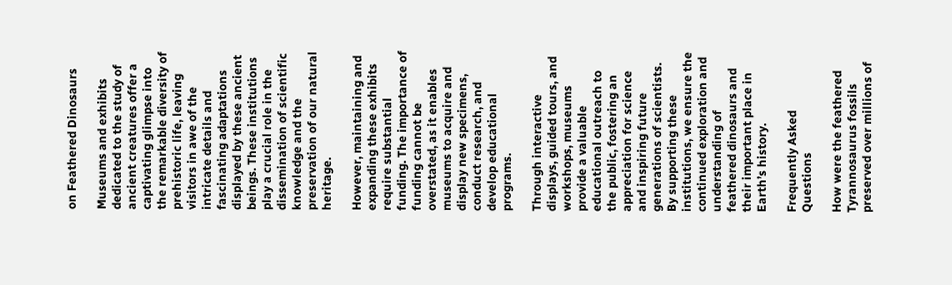on Feathered Dinosaurs

Museums and exhibits dedicated to the study of ancient creatures offer a captivating glimpse into the remarkable diversity of prehistoric life, leaving visitors in awe of the intricate details and fascinating adaptations displayed by these ancient beings. These institutions play a crucial role in the dissemination of scientific knowledge and the preservation of our natural heritage.

However, maintaining and expanding these exhibits require substantial funding. The importance of funding cannot be overstated, as it enables museums to acquire and display new specimens, conduct research, and develop educational programs.

Through interactive displays, guided tours, and workshops, museums provide a valuable educational outreach to the public, fostering an appreciation for science and inspiring future generations of scientists. By supporting these institutions, we ensure the continued exploration and understanding of feathered dinosaurs and their important place in Earth’s history.

Frequently Asked Questions

How were the feathered Tyrannosaurus fossils preserved over millions of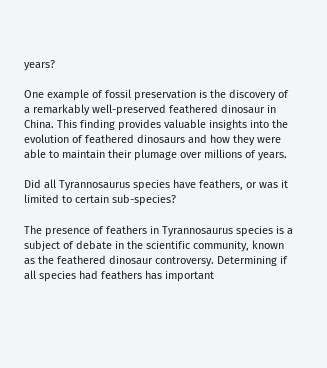years?

One example of fossil preservation is the discovery of a remarkably well-preserved feathered dinosaur in China. This finding provides valuable insights into the evolution of feathered dinosaurs and how they were able to maintain their plumage over millions of years.

Did all Tyrannosaurus species have feathers, or was it limited to certain sub-species?

The presence of feathers in Tyrannosaurus species is a subject of debate in the scientific community, known as the feathered dinosaur controversy. Determining if all species had feathers has important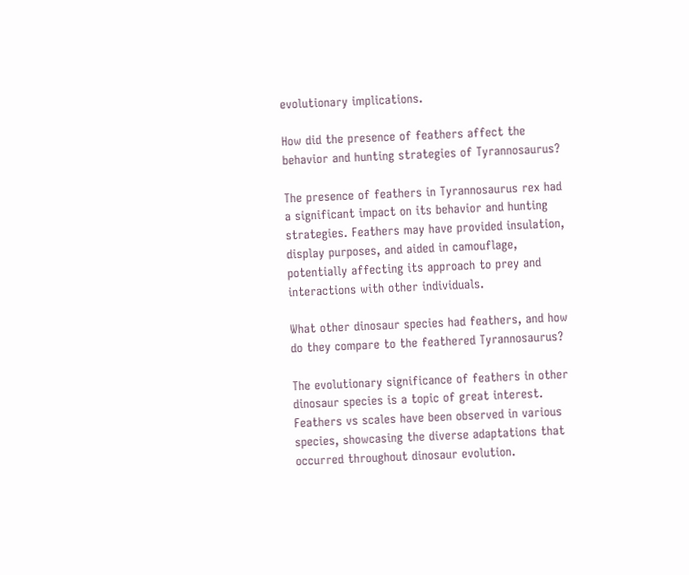evolutionary implications.

How did the presence of feathers affect the behavior and hunting strategies of Tyrannosaurus?

The presence of feathers in Tyrannosaurus rex had a significant impact on its behavior and hunting strategies. Feathers may have provided insulation, display purposes, and aided in camouflage, potentially affecting its approach to prey and interactions with other individuals.

What other dinosaur species had feathers, and how do they compare to the feathered Tyrannosaurus?

The evolutionary significance of feathers in other dinosaur species is a topic of great interest. Feathers vs scales have been observed in various species, showcasing the diverse adaptations that occurred throughout dinosaur evolution.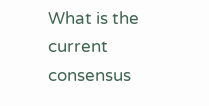What is the current consensus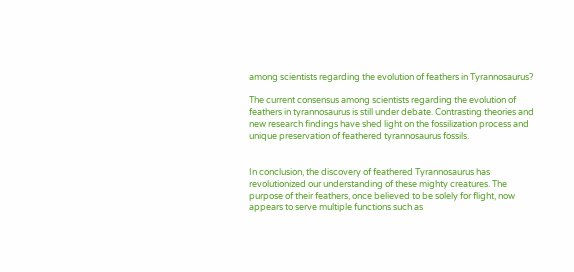among scientists regarding the evolution of feathers in Tyrannosaurus?

The current consensus among scientists regarding the evolution of feathers in tyrannosaurus is still under debate. Contrasting theories and new research findings have shed light on the fossilization process and unique preservation of feathered tyrannosaurus fossils.


In conclusion, the discovery of feathered Tyrannosaurus has revolutionized our understanding of these mighty creatures. The purpose of their feathers, once believed to be solely for flight, now appears to serve multiple functions such as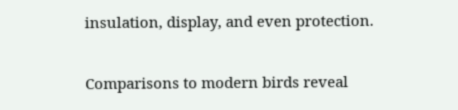insulation, display, and even protection.

Comparisons to modern birds reveal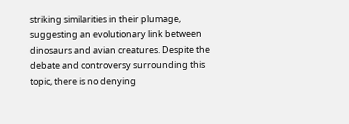striking similarities in their plumage, suggesting an evolutionary link between dinosaurs and avian creatures. Despite the debate and controversy surrounding this topic, there is no denying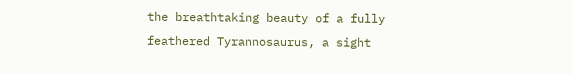the breathtaking beauty of a fully feathered Tyrannosaurus, a sight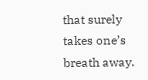that surely takes one’s breath away.